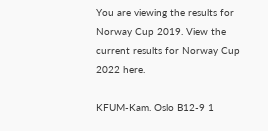You are viewing the results for Norway Cup 2019. View the current results for Norway Cup 2022 here.

KFUM-Kam. Oslo B12-9 1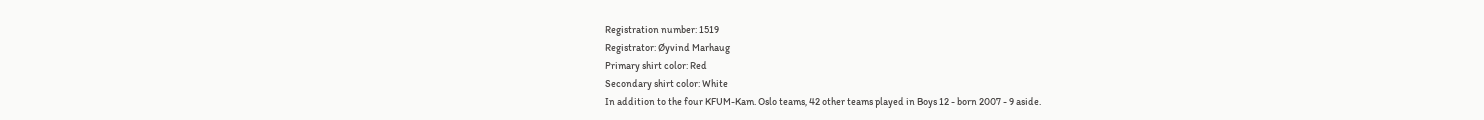Registration number: 1519
Registrator: Øyvind Marhaug
Primary shirt color: Red
Secondary shirt color: White
In addition to the four KFUM-Kam. Oslo teams, 42 other teams played in Boys 12 - born 2007 - 9 aside.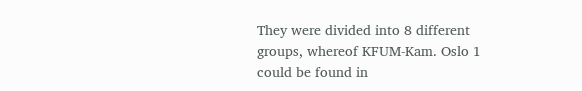They were divided into 8 different groups, whereof KFUM-Kam. Oslo 1 could be found in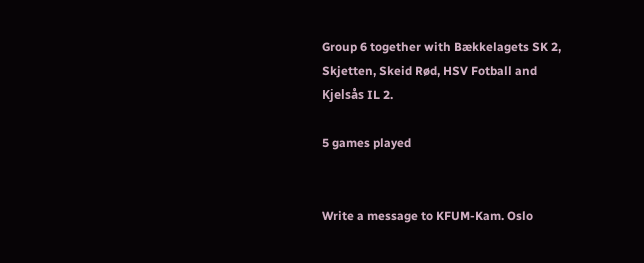Group 6 together with Bækkelagets SK 2, Skjetten, Skeid Rød, HSV Fotball and Kjelsås IL 2.

5 games played


Write a message to KFUM-Kam. Oslo